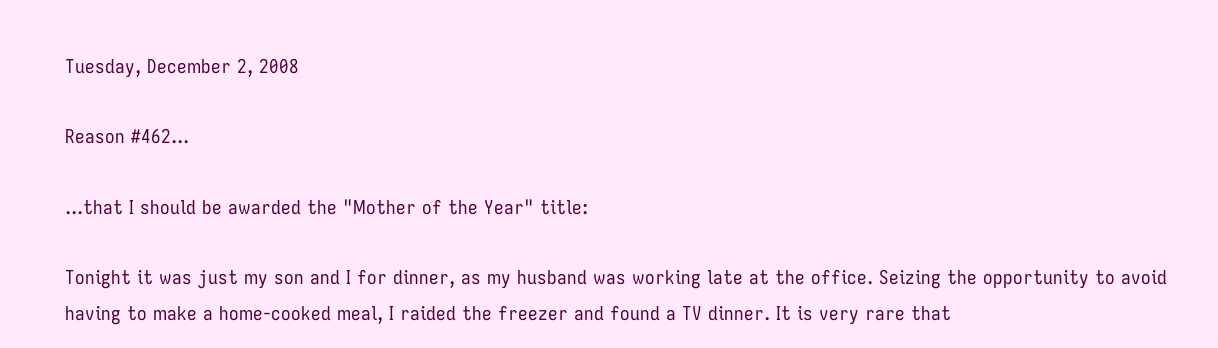Tuesday, December 2, 2008

Reason #462...

...that I should be awarded the "Mother of the Year" title:

Tonight it was just my son and I for dinner, as my husband was working late at the office. Seizing the opportunity to avoid having to make a home-cooked meal, I raided the freezer and found a TV dinner. It is very rare that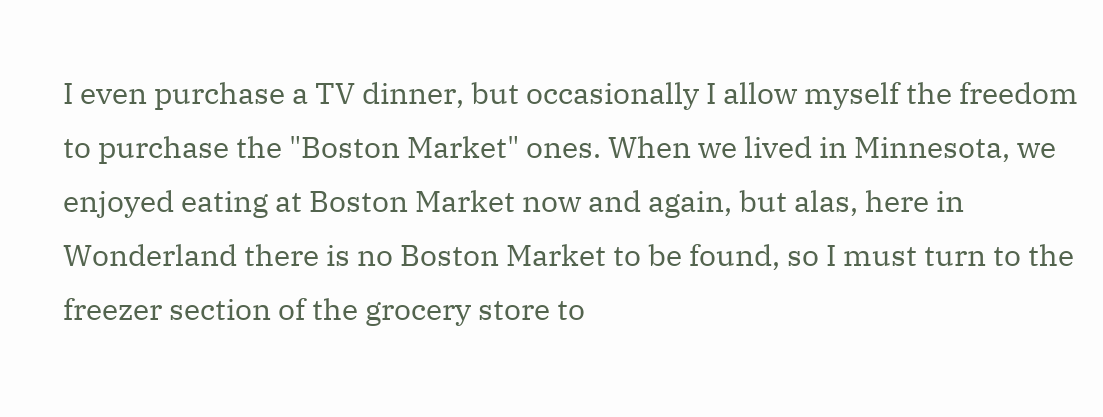I even purchase a TV dinner, but occasionally I allow myself the freedom to purchase the "Boston Market" ones. When we lived in Minnesota, we enjoyed eating at Boston Market now and again, but alas, here in Wonderland there is no Boston Market to be found, so I must turn to the freezer section of the grocery store to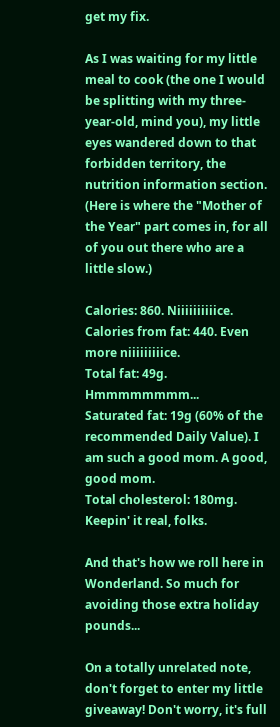get my fix.

As I was waiting for my little meal to cook (the one I would be splitting with my three-year-old, mind you), my little eyes wandered down to that forbidden territory, the nutrition information section. (Here is where the "Mother of the Year" part comes in, for all of you out there who are a little slow.)

Calories: 860. Niiiiiiiiiice.
Calories from fat: 440. Even more niiiiiiiiice.
Total fat: 49g. Hmmmmmmmm...
Saturated fat: 19g (60% of the recommended Daily Value). I am such a good mom. A good, good mom.
Total cholesterol: 180mg. Keepin' it real, folks.

And that's how we roll here in Wonderland. So much for avoiding those extra holiday pounds...

On a totally unrelated note, don't forget to enter my little giveaway! Don't worry, it's full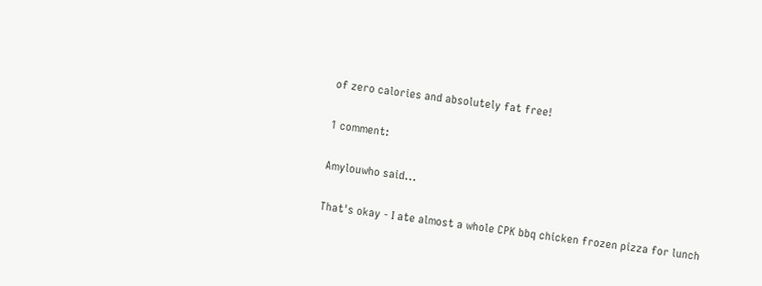of zero calories and absolutely fat free!

1 comment:

Amylouwho said...

That's okay - I ate almost a whole CPK bbq chicken frozen pizza for lunch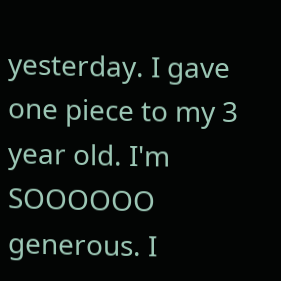yesterday. I gave one piece to my 3 year old. I'm SOOOOOO generous. I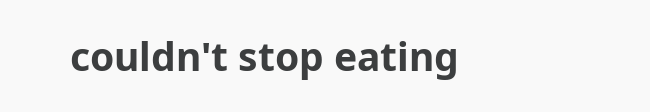couldn't stop eating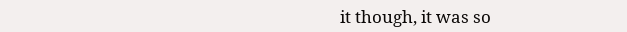it though, it was so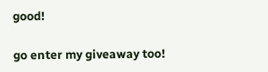good!

go enter my giveaway too!